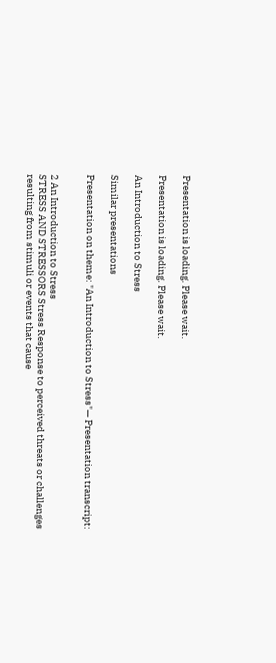Presentation is loading. Please wait.

Presentation is loading. Please wait.

An Introduction to Stress

Similar presentations

Presentation on theme: "An Introduction to Stress"— Presentation transcript:


2 An Introduction to Stress
STRESS AND STRESSORS Stress Response to perceived threats or challenges resulting from stimuli or events that cause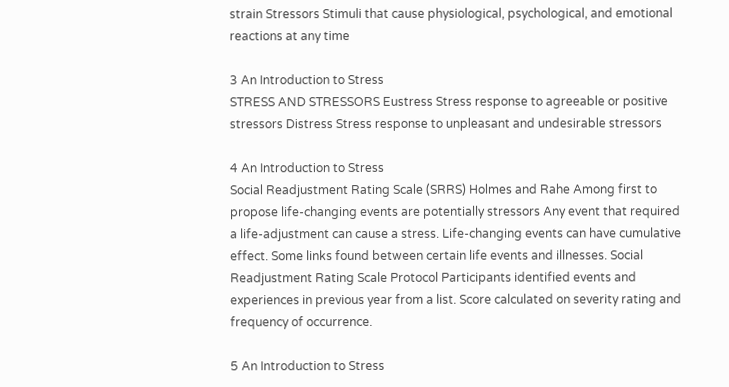strain Stressors Stimuli that cause physiological, psychological, and emotional reactions at any time

3 An Introduction to Stress
STRESS AND STRESSORS Eustress Stress response to agreeable or positive stressors Distress Stress response to unpleasant and undesirable stressors

4 An Introduction to Stress
Social Readjustment Rating Scale (SRRS) Holmes and Rahe Among first to propose life-changing events are potentially stressors Any event that required a life-adjustment can cause a stress. Life-changing events can have cumulative effect. Some links found between certain life events and illnesses. Social Readjustment Rating Scale Protocol Participants identified events and experiences in previous year from a list. Score calculated on severity rating and frequency of occurrence.

5 An Introduction to Stress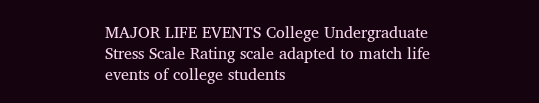MAJOR LIFE EVENTS College Undergraduate Stress Scale Rating scale adapted to match life events of college students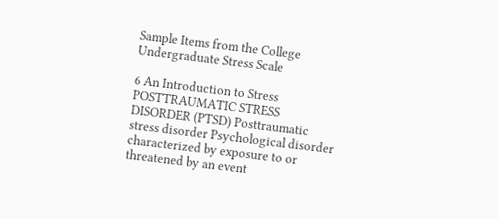Sample Items from the College Undergraduate Stress Scale

6 An Introduction to Stress
POSTTRAUMATIC STRESS DISORDER (PTSD) Posttraumatic stress disorder Psychological disorder characterized by exposure to or threatened by an event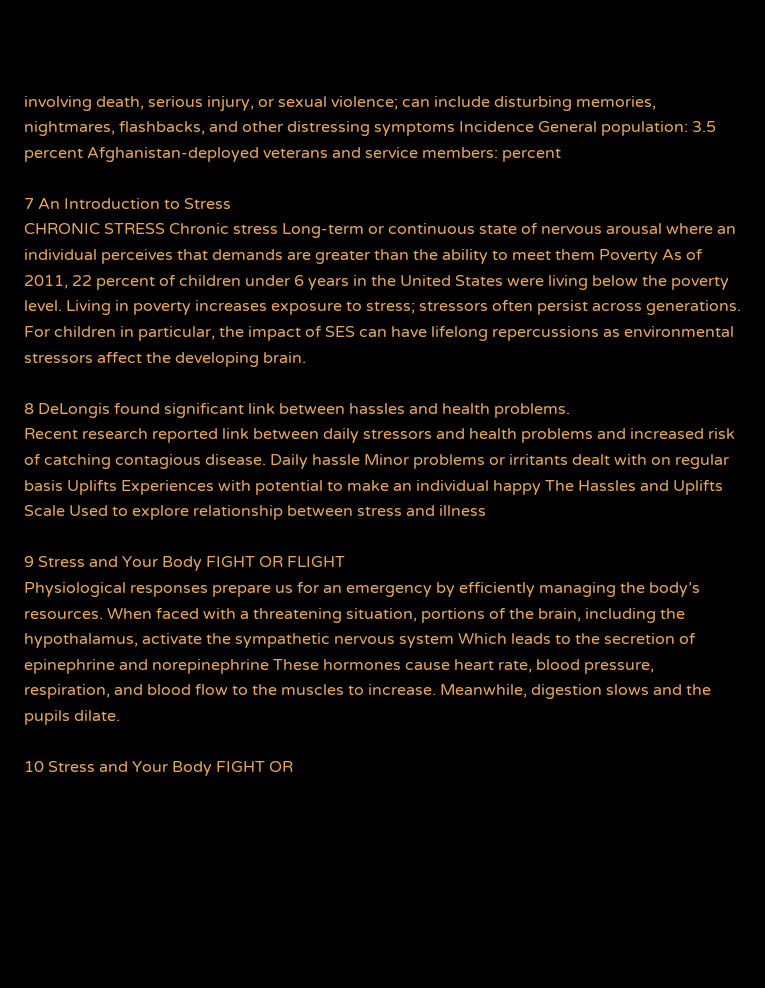involving death, serious injury, or sexual violence; can include disturbing memories, nightmares, flashbacks, and other distressing symptoms Incidence General population: 3.5 percent Afghanistan-deployed veterans and service members: percent

7 An Introduction to Stress
CHRONIC STRESS Chronic stress Long-term or continuous state of nervous arousal where an individual perceives that demands are greater than the ability to meet them Poverty As of 2011, 22 percent of children under 6 years in the United States were living below the poverty level. Living in poverty increases exposure to stress; stressors often persist across generations. For children in particular, the impact of SES can have lifelong repercussions as environmental stressors affect the developing brain.

8 DeLongis found significant link between hassles and health problems.
Recent research reported link between daily stressors and health problems and increased risk of catching contagious disease. Daily hassle Minor problems or irritants dealt with on regular basis Uplifts Experiences with potential to make an individual happy The Hassles and Uplifts Scale Used to explore relationship between stress and illness

9 Stress and Your Body FIGHT OR FLIGHT
Physiological responses prepare us for an emergency by efficiently managing the body’s resources. When faced with a threatening situation, portions of the brain, including the hypothalamus, activate the sympathetic nervous system Which leads to the secretion of epinephrine and norepinephrine These hormones cause heart rate, blood pressure, respiration, and blood flow to the muscles to increase. Meanwhile, digestion slows and the pupils dilate.

10 Stress and Your Body FIGHT OR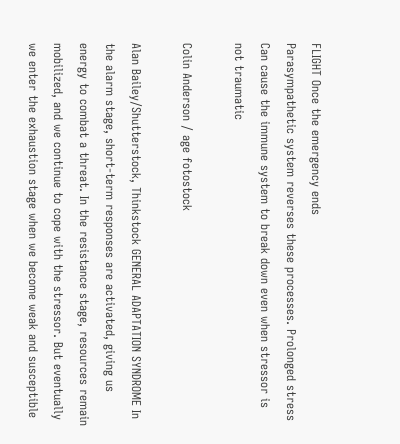FLIGHT Once the emergency ends
Parasympathetic system reverses these processes. Prolonged stress Can cause the immune system to break down even when stressor is not traumatic

Colin Anderson / age fotostock

Alan Bailey/Shutterstock, Thinkstock GENERAL ADAPTATION SYNDROME In the alarm stage, short-term responses are activated, giving us energy to combat a threat. In the resistance stage, resources remain mobilized, and we continue to cope with the stressor. But eventually we enter the exhaustion stage when we become weak and susceptible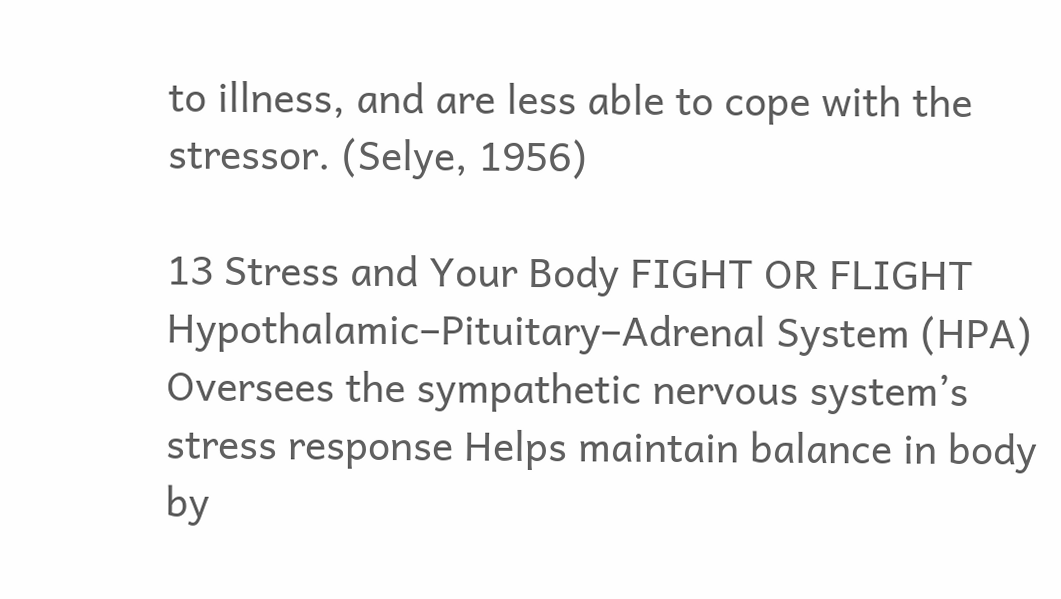to illness, and are less able to cope with the stressor. (Selye, 1956)

13 Stress and Your Body FIGHT OR FLIGHT
Hypothalamic–Pituitary–Adrenal System (HPA) Oversees the sympathetic nervous system’s stress response Helps maintain balance in body by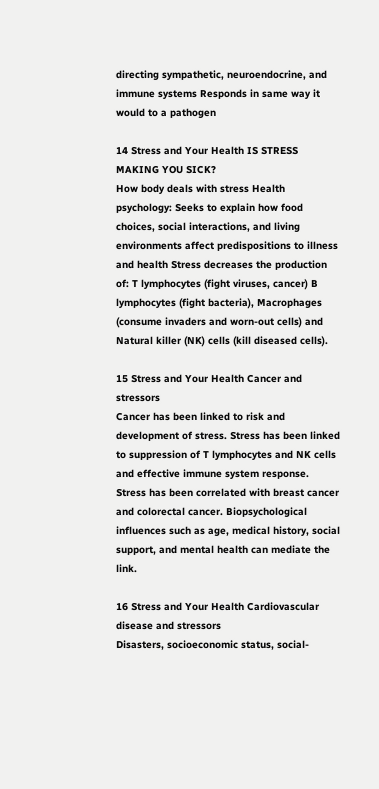directing sympathetic, neuroendocrine, and immune systems Responds in same way it would to a pathogen

14 Stress and Your Health IS STRESS MAKING YOU SICK?
How body deals with stress Health psychology: Seeks to explain how food choices, social interactions, and living environments affect predispositions to illness and health Stress decreases the production of: T lymphocytes (fight viruses, cancer) B lymphocytes (fight bacteria), Macrophages (consume invaders and worn-out cells) and Natural killer (NK) cells (kill diseased cells).

15 Stress and Your Health Cancer and stressors
Cancer has been linked to risk and development of stress. Stress has been linked to suppression of T lymphocytes and NK cells and effective immune system response. Stress has been correlated with breast cancer and colorectal cancer. Biopsychological influences such as age, medical history, social support, and mental health can mediate the link.

16 Stress and Your Health Cardiovascular disease and stressors
Disasters, socioeconomic status, social-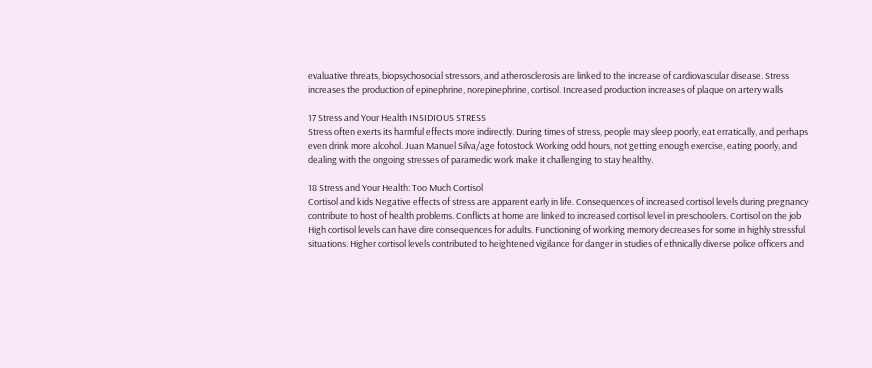evaluative threats, biopsychosocial stressors, and atherosclerosis are linked to the increase of cardiovascular disease. Stress increases the production of epinephrine, norepinephrine, cortisol. Increased production increases of plaque on artery walls

17 Stress and Your Health INSIDIOUS STRESS
Stress often exerts its harmful effects more indirectly. During times of stress, people may sleep poorly, eat erratically, and perhaps even drink more alcohol. Juan Manuel Silva/age fotostock Working odd hours, not getting enough exercise, eating poorly, and dealing with the ongoing stresses of paramedic work make it challenging to stay healthy.

18 Stress and Your Health: Too Much Cortisol
Cortisol and kids Negative effects of stress are apparent early in life. Consequences of increased cortisol levels during pregnancy contribute to host of health problems. Conflicts at home are linked to increased cortisol level in preschoolers. Cortisol on the job High cortisol levels can have dire consequences for adults. Functioning of working memory decreases for some in highly stressful situations. Higher cortisol levels contributed to heightened vigilance for danger in studies of ethnically diverse police officers and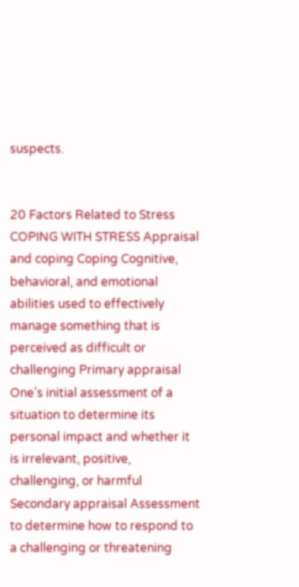suspects.


20 Factors Related to Stress
COPING WITH STRESS Appraisal and coping Coping Cognitive, behavioral, and emotional abilities used to effectively manage something that is perceived as difficult or challenging Primary appraisal One’s initial assessment of a situation to determine its personal impact and whether it is irrelevant, positive, challenging, or harmful Secondary appraisal Assessment to determine how to respond to a challenging or threatening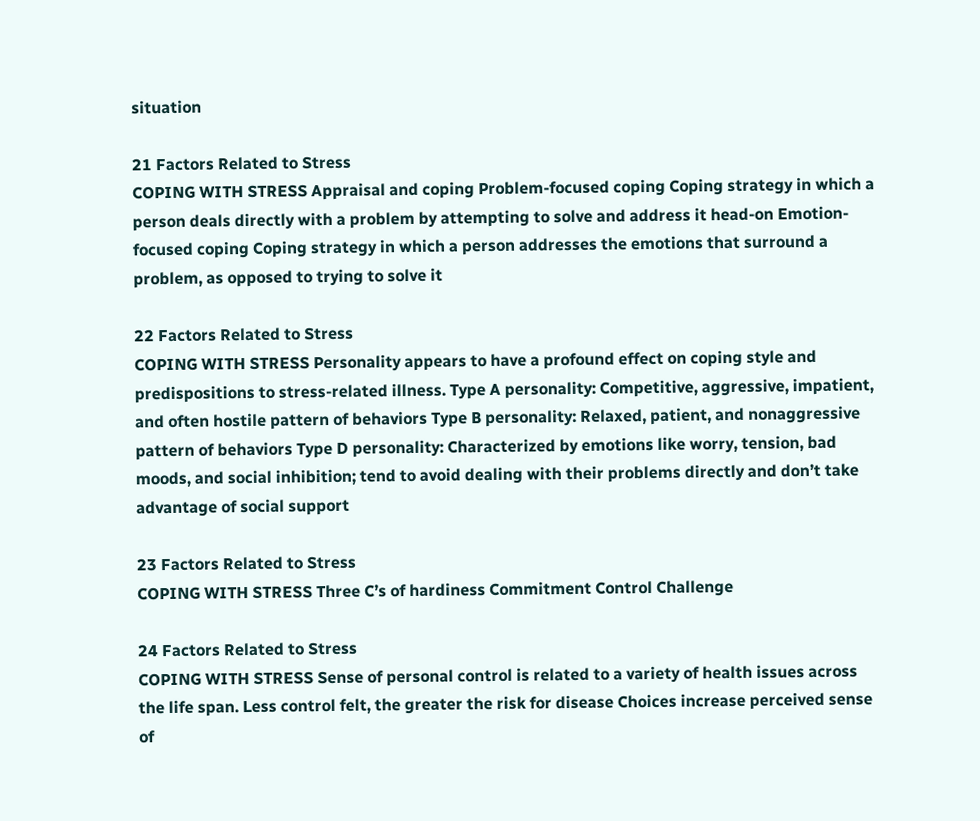situation

21 Factors Related to Stress
COPING WITH STRESS Appraisal and coping Problem-focused coping Coping strategy in which a person deals directly with a problem by attempting to solve and address it head-on Emotion-focused coping Coping strategy in which a person addresses the emotions that surround a problem, as opposed to trying to solve it

22 Factors Related to Stress
COPING WITH STRESS Personality appears to have a profound effect on coping style and predispositions to stress-related illness. Type A personality: Competitive, aggressive, impatient, and often hostile pattern of behaviors Type B personality: Relaxed, patient, and nonaggressive pattern of behaviors Type D personality: Characterized by emotions like worry, tension, bad moods, and social inhibition; tend to avoid dealing with their problems directly and don’t take advantage of social support

23 Factors Related to Stress
COPING WITH STRESS Three C’s of hardiness Commitment Control Challenge

24 Factors Related to Stress
COPING WITH STRESS Sense of personal control is related to a variety of health issues across the life span. Less control felt, the greater the risk for disease Choices increase perceived sense of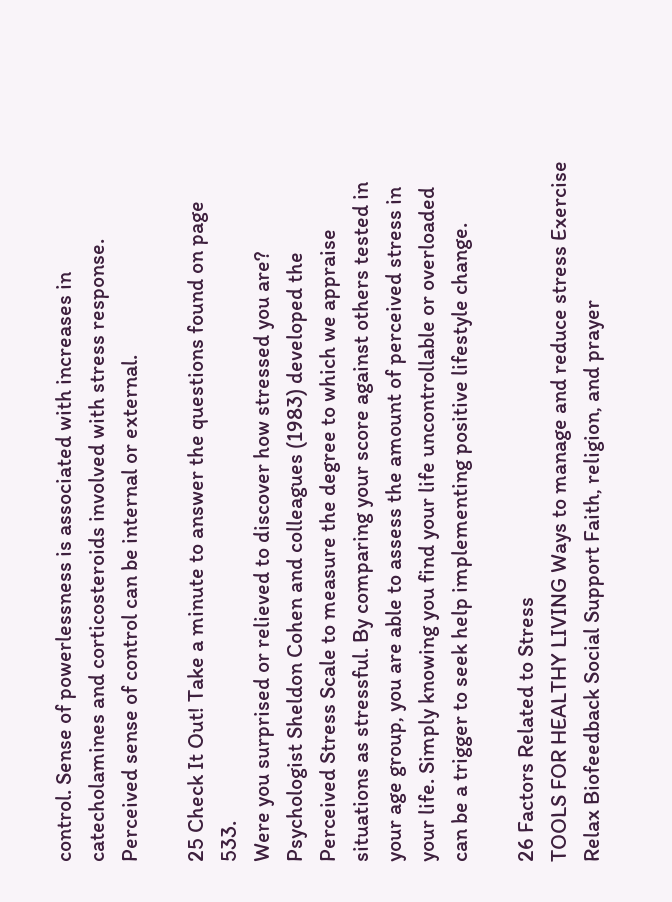control. Sense of powerlessness is associated with increases in catecholamines and corticosteroids involved with stress response. Perceived sense of control can be internal or external.

25 Check It Out! Take a minute to answer the questions found on page 533.
Were you surprised or relieved to discover how stressed you are? Psychologist Sheldon Cohen and colleagues (1983) developed the Perceived Stress Scale to measure the degree to which we appraise situations as stressful. By comparing your score against others tested in your age group, you are able to assess the amount of perceived stress in your life. Simply knowing you find your life uncontrollable or overloaded can be a trigger to seek help implementing positive lifestyle change.

26 Factors Related to Stress
TOOLS FOR HEALTHY LIVING Ways to manage and reduce stress Exercise Relax Biofeedback Social Support Faith, religion, and prayer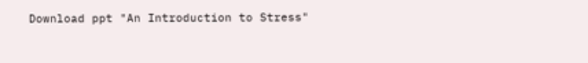Download ppt "An Introduction to Stress"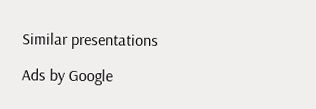Similar presentations

Ads by Google